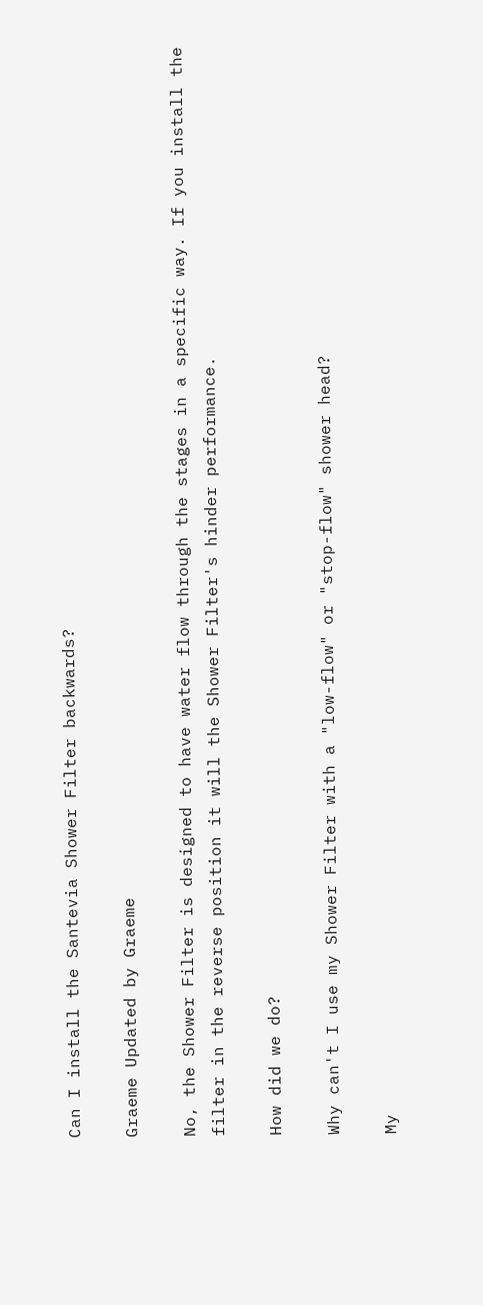Can I install the Santevia Shower Filter backwards?

Graeme Updated by Graeme

No, the Shower Filter is designed to have water flow through the stages in a specific way. If you install the filter in the reverse position it will the Shower Filter's hinder performance.

How did we do?

Why can't I use my Shower Filter with a "low-flow" or "stop-flow" shower head?

My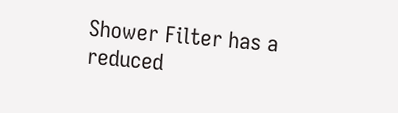Shower Filter has a reduced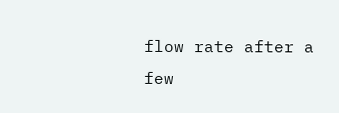flow rate after a few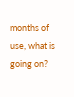months of use, what is going on?